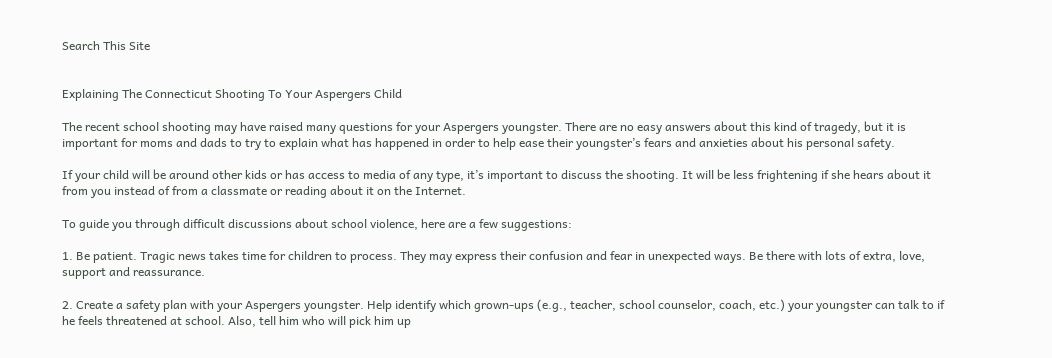Search This Site


Explaining The Connecticut Shooting To Your Aspergers Child

The recent school shooting may have raised many questions for your Aspergers youngster. There are no easy answers about this kind of tragedy, but it is important for moms and dads to try to explain what has happened in order to help ease their youngster’s fears and anxieties about his personal safety.

If your child will be around other kids or has access to media of any type, it’s important to discuss the shooting. It will be less frightening if she hears about it from you instead of from a classmate or reading about it on the Internet.

To guide you through difficult discussions about school violence, here are a few suggestions:

1. Be patient. Tragic news takes time for children to process. They may express their confusion and fear in unexpected ways. Be there with lots of extra, love, support and reassurance.

2. Create a safety plan with your Aspergers youngster. Help identify which grown-ups (e.g., teacher, school counselor, coach, etc.) your youngster can talk to if he feels threatened at school. Also, tell him who will pick him up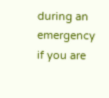during an emergency if you are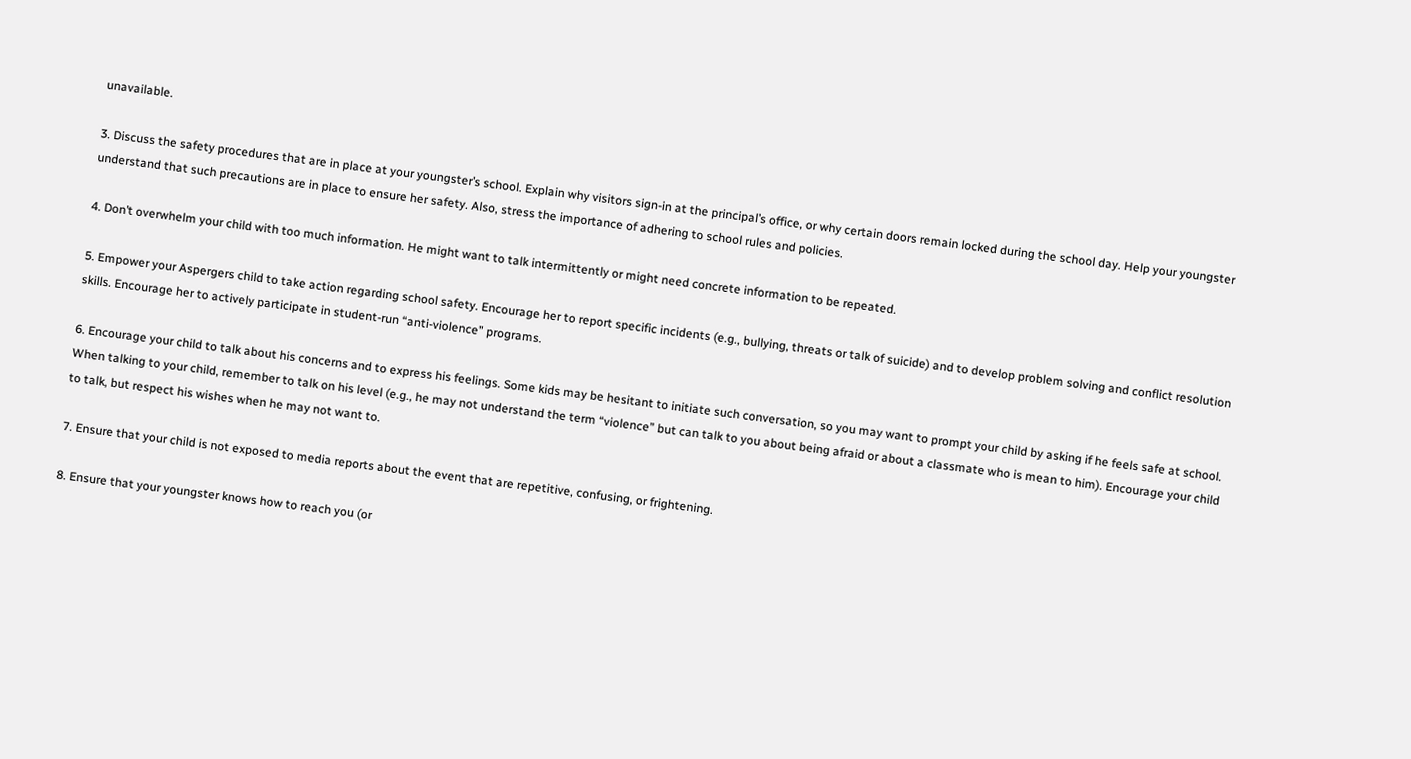unavailable.

3. Discuss the safety procedures that are in place at your youngster’s school. Explain why visitors sign-in at the principal’s office, or why certain doors remain locked during the school day. Help your youngster understand that such precautions are in place to ensure her safety. Also, stress the importance of adhering to school rules and policies.

4. Don’t overwhelm your child with too much information. He might want to talk intermittently or might need concrete information to be repeated.

5. Empower your Aspergers child to take action regarding school safety. Encourage her to report specific incidents (e.g., bullying, threats or talk of suicide) and to develop problem solving and conflict resolution skills. Encourage her to actively participate in student-run “anti-violence” programs.

6. Encourage your child to talk about his concerns and to express his feelings. Some kids may be hesitant to initiate such conversation, so you may want to prompt your child by asking if he feels safe at school. When talking to your child, remember to talk on his level (e.g., he may not understand the term “violence” but can talk to you about being afraid or about a classmate who is mean to him). Encourage your child to talk, but respect his wishes when he may not want to.

7. Ensure that your child is not exposed to media reports about the event that are repetitive, confusing, or frightening.

8. Ensure that your youngster knows how to reach you (or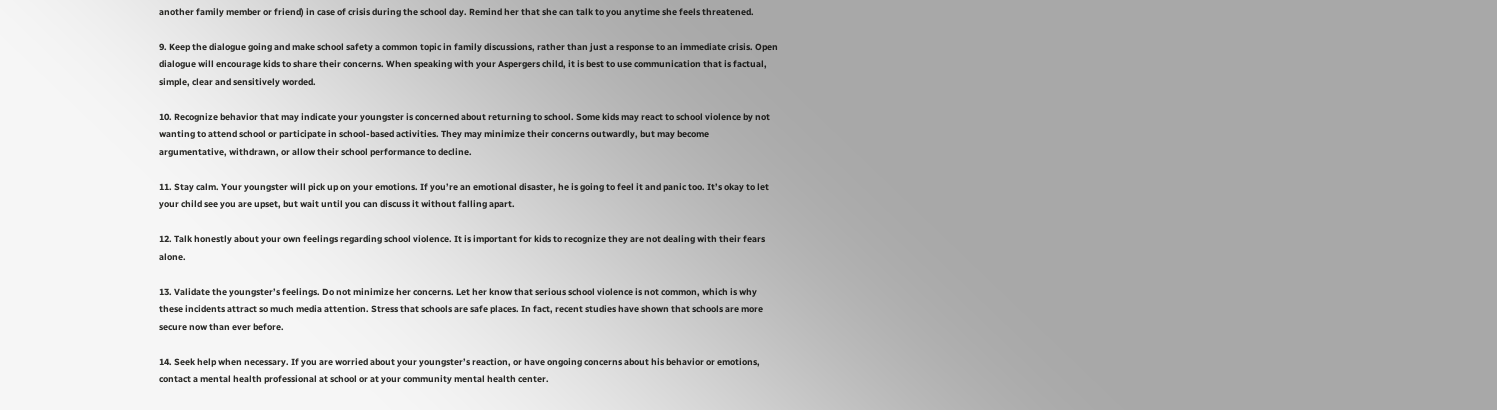another family member or friend) in case of crisis during the school day. Remind her that she can talk to you anytime she feels threatened.

9. Keep the dialogue going and make school safety a common topic in family discussions, rather than just a response to an immediate crisis. Open dialogue will encourage kids to share their concerns. When speaking with your Aspergers child, it is best to use communication that is factual, simple, clear and sensitively worded.

10. Recognize behavior that may indicate your youngster is concerned about returning to school. Some kids may react to school violence by not wanting to attend school or participate in school-based activities. They may minimize their concerns outwardly, but may become argumentative, withdrawn, or allow their school performance to decline.

11. Stay calm. Your youngster will pick up on your emotions. If you’re an emotional disaster, he is going to feel it and panic too. It’s okay to let your child see you are upset, but wait until you can discuss it without falling apart.

12. Talk honestly about your own feelings regarding school violence. It is important for kids to recognize they are not dealing with their fears alone.

13. Validate the youngster’s feelings. Do not minimize her concerns. Let her know that serious school violence is not common, which is why these incidents attract so much media attention. Stress that schools are safe places. In fact, recent studies have shown that schools are more secure now than ever before.

14. Seek help when necessary. If you are worried about your youngster’s reaction, or have ongoing concerns about his behavior or emotions, contact a mental health professional at school or at your community mental health center.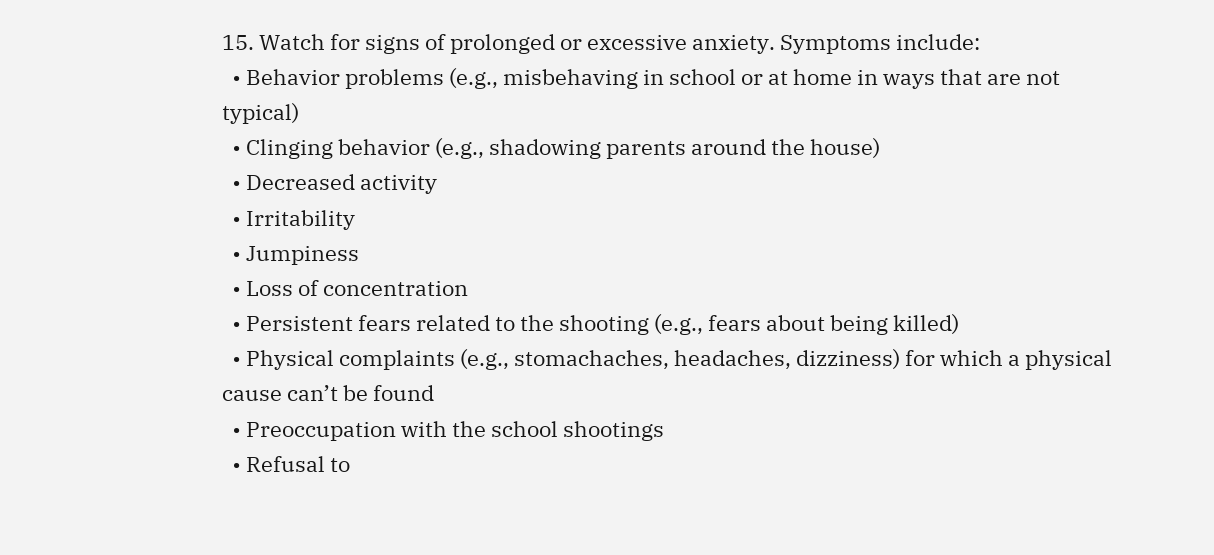15. Watch for signs of prolonged or excessive anxiety. Symptoms include:
  • Behavior problems (e.g., misbehaving in school or at home in ways that are not typical)
  • Clinging behavior (e.g., shadowing parents around the house)
  • Decreased activity
  • Irritability
  • Jumpiness
  • Loss of concentration
  • Persistent fears related to the shooting (e.g., fears about being killed)
  • Physical complaints (e.g., stomachaches, headaches, dizziness) for which a physical cause can’t be found
  • Preoccupation with the school shootings
  • Refusal to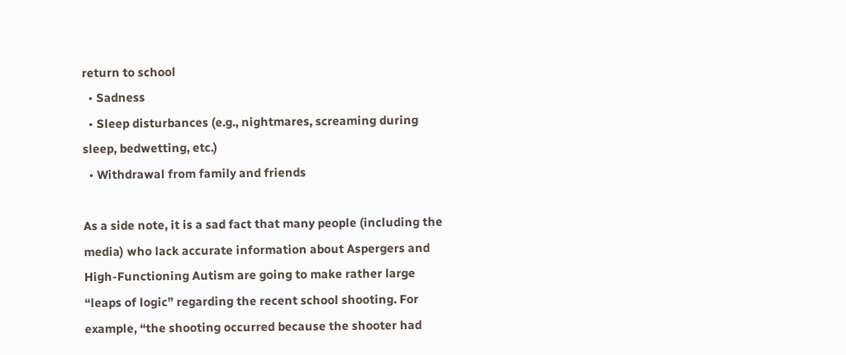return to school
  • Sadness
  • Sleep disturbances (e.g., nightmares, screaming during sleep, bedwetting, etc.)
  • Withdrawal from family and friends

As a side note, it is a sad fact that many people (including the media) who lack accurate information about Aspergers and High-Functioning Autism are going to make rather large “leaps of logic” regarding the recent school shooting. For example, “the shooting occurred because the shooter had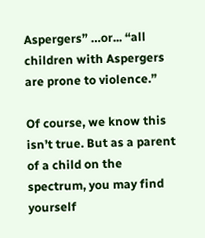Aspergers” …or... “all children with Aspergers are prone to violence.”

Of course, we know this isn’t true. But as a parent of a child on the spectrum, you may find yourself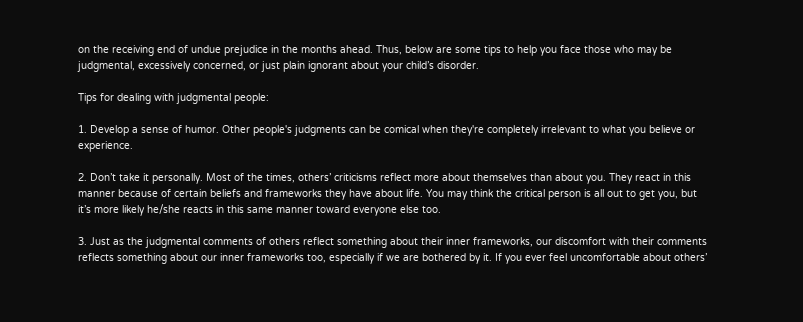on the receiving end of undue prejudice in the months ahead. Thus, below are some tips to help you face those who may be judgmental, excessively concerned, or just plain ignorant about your child’s disorder.

Tips for dealing with judgmental people:

1. Develop a sense of humor. Other people's judgments can be comical when they're completely irrelevant to what you believe or experience.

2. Don’t take it personally. Most of the times, others’ criticisms reflect more about themselves than about you. They react in this manner because of certain beliefs and frameworks they have about life. You may think the critical person is all out to get you, but it’s more likely he/she reacts in this same manner toward everyone else too.

3. Just as the judgmental comments of others reflect something about their inner frameworks, our discomfort with their comments reflects something about our inner frameworks too, especially if we are bothered by it. If you ever feel uncomfortable about others’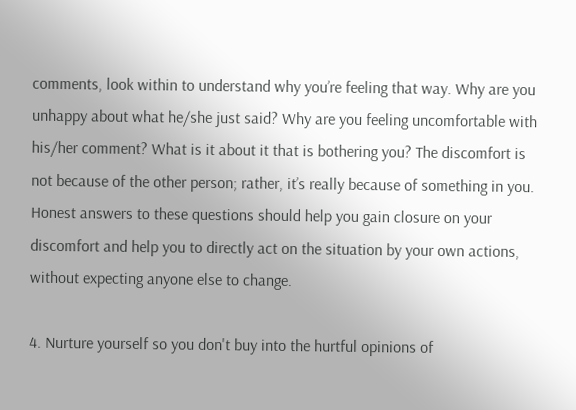comments, look within to understand why you’re feeling that way. Why are you unhappy about what he/she just said? Why are you feeling uncomfortable with his/her comment? What is it about it that is bothering you? The discomfort is not because of the other person; rather, it’s really because of something in you. Honest answers to these questions should help you gain closure on your discomfort and help you to directly act on the situation by your own actions, without expecting anyone else to change.

4. Nurture yourself so you don't buy into the hurtful opinions of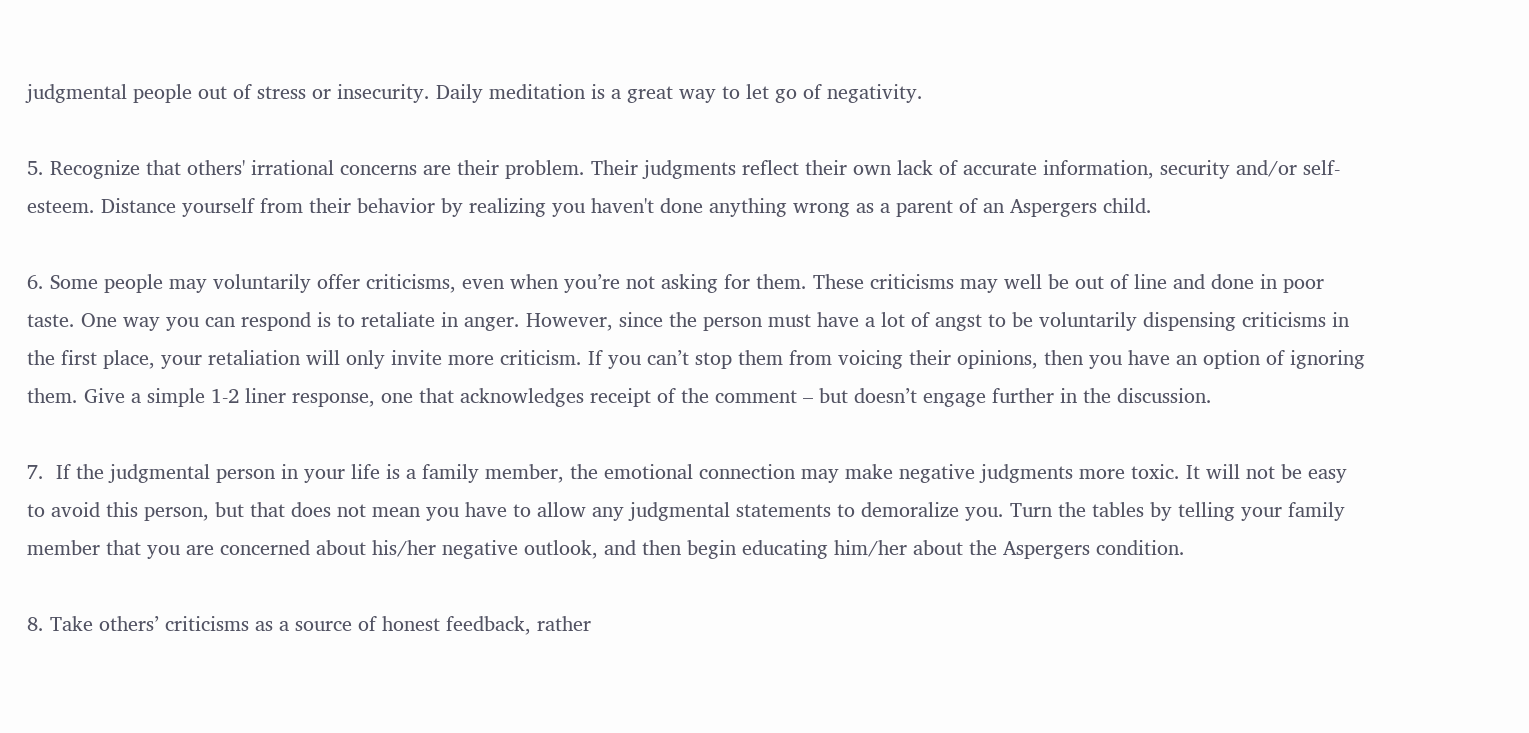judgmental people out of stress or insecurity. Daily meditation is a great way to let go of negativity.

5. Recognize that others' irrational concerns are their problem. Their judgments reflect their own lack of accurate information, security and/or self-esteem. Distance yourself from their behavior by realizing you haven't done anything wrong as a parent of an Aspergers child.

6. Some people may voluntarily offer criticisms, even when you’re not asking for them. These criticisms may well be out of line and done in poor taste. One way you can respond is to retaliate in anger. However, since the person must have a lot of angst to be voluntarily dispensing criticisms in the first place, your retaliation will only invite more criticism. If you can’t stop them from voicing their opinions, then you have an option of ignoring them. Give a simple 1-2 liner response, one that acknowledges receipt of the comment – but doesn’t engage further in the discussion.

7.  If the judgmental person in your life is a family member, the emotional connection may make negative judgments more toxic. It will not be easy to avoid this person, but that does not mean you have to allow any judgmental statements to demoralize you. Turn the tables by telling your family member that you are concerned about his/her negative outlook, and then begin educating him/her about the Aspergers condition.

8. Take others’ criticisms as a source of honest feedback, rather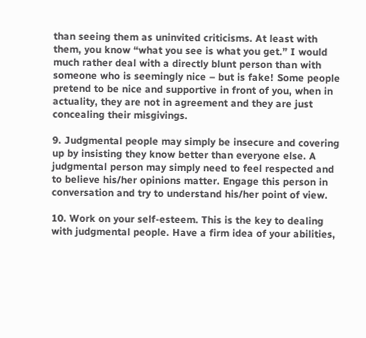than seeing them as uninvited criticisms. At least with them, you know “what you see is what you get.” I would much rather deal with a directly blunt person than with someone who is seemingly nice – but is fake! Some people pretend to be nice and supportive in front of you, when in actuality, they are not in agreement and they are just concealing their misgivings.

9. Judgmental people may simply be insecure and covering up by insisting they know better than everyone else. A judgmental person may simply need to feel respected and to believe his/her opinions matter. Engage this person in conversation and try to understand his/her point of view.

10. Work on your self-esteem. This is the key to dealing with judgmental people. Have a firm idea of your abilities,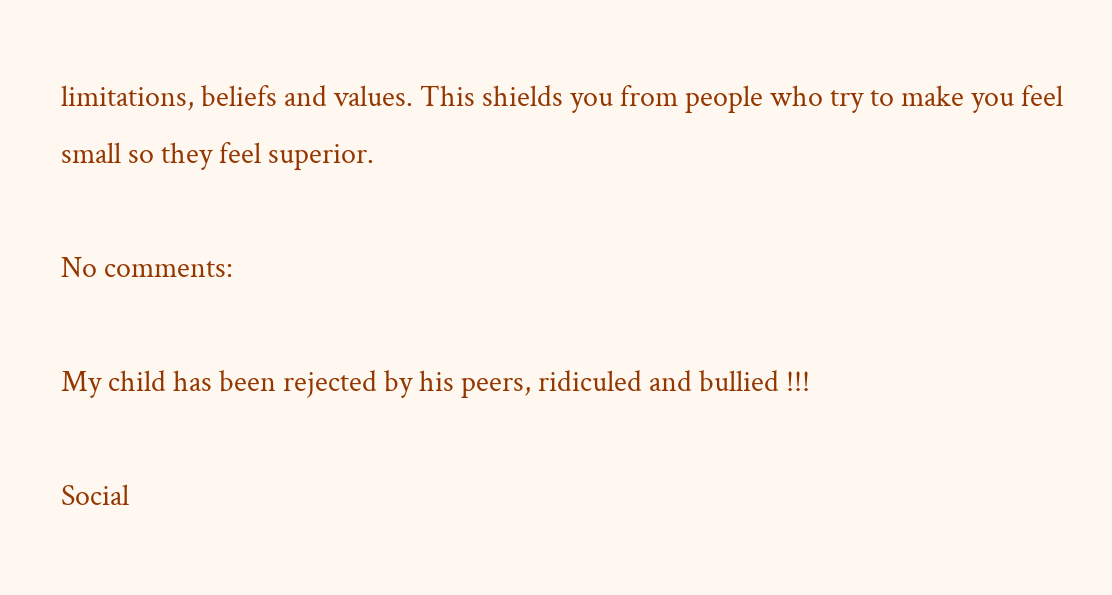limitations, beliefs and values. This shields you from people who try to make you feel small so they feel superior.

No comments:

My child has been rejected by his peers, ridiculed and bullied !!!

Social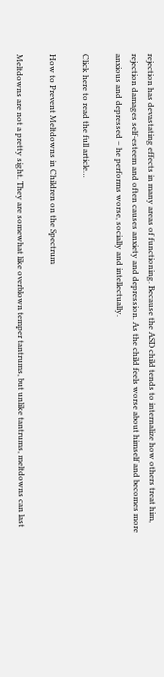rejection has devastating effects in many areas of functioning. Because the ASD child tends to internalize how others treat him, rejection damages self-esteem and often causes anxiety and depression. As the child feels worse about himself and becomes more anxious and depressed – he performs worse, socially and intellectually.

Click here to read the full article…

How to Prevent Meltdowns in Children on the Spectrum

Meltdowns are not a pretty sight. They are somewhat like overblown temper tantrums, but unlike tantrums, meltdowns can last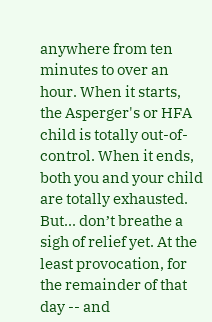anywhere from ten minutes to over an hour. When it starts, the Asperger's or HFA child is totally out-of-control. When it ends, both you and your child are totally exhausted. But... don’t breathe a sigh of relief yet. At the least provocation, for the remainder of that day -- and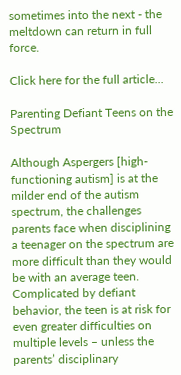sometimes into the next - the meltdown can return in full force.

Click here for the full article...

Parenting Defiant Teens on the Spectrum

Although Aspergers [high-functioning autism] is at the milder end of the autism spectrum, the challenges parents face when disciplining a teenager on the spectrum are more difficult than they would be with an average teen. Complicated by defiant behavior, the teen is at risk for even greater difficulties on multiple levels – unless the parents’ disciplinary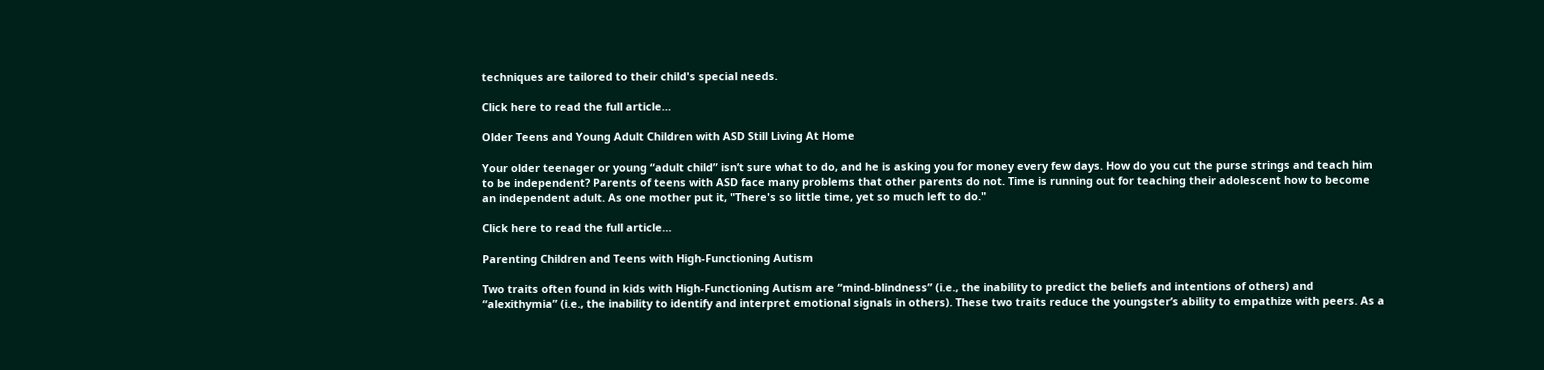techniques are tailored to their child's special needs.

Click here to read the full article…

Older Teens and Young Adult Children with ASD Still Living At Home

Your older teenager or young “adult child” isn’t sure what to do, and he is asking you for money every few days. How do you cut the purse strings and teach him to be independent? Parents of teens with ASD face many problems that other parents do not. Time is running out for teaching their adolescent how to become an independent adult. As one mother put it, "There's so little time, yet so much left to do."

Click here to read the full article…

Parenting Children and Teens with High-Functioning Autism

Two traits often found in kids with High-Functioning Autism are “mind-blindness” (i.e., the inability to predict the beliefs and intentions of others) and “alexithymia” (i.e., the inability to identify and interpret emotional signals in others). These two traits reduce the youngster’s ability to empathize with peers. As a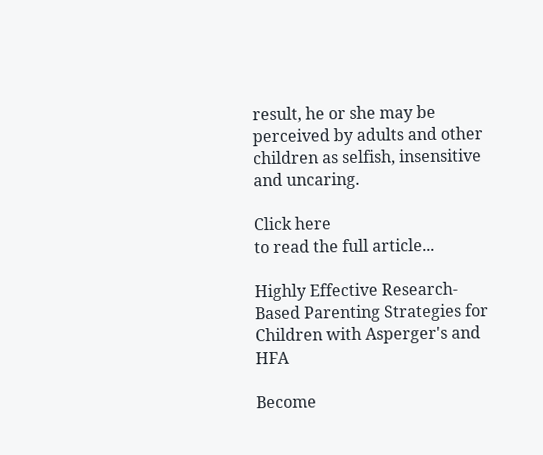result, he or she may be perceived by adults and other children as selfish, insensitive and uncaring.

Click here
to read the full article...

Highly Effective Research-Based Parenting Strategies for Children with Asperger's and HFA

Become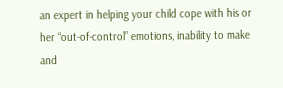an expert in helping your child cope with his or her “out-of-control” emotions, inability to make and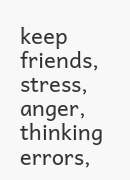keep friends, stress, anger, thinking errors,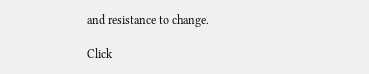and resistance to change.

Click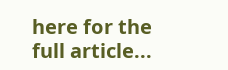here for the full article...